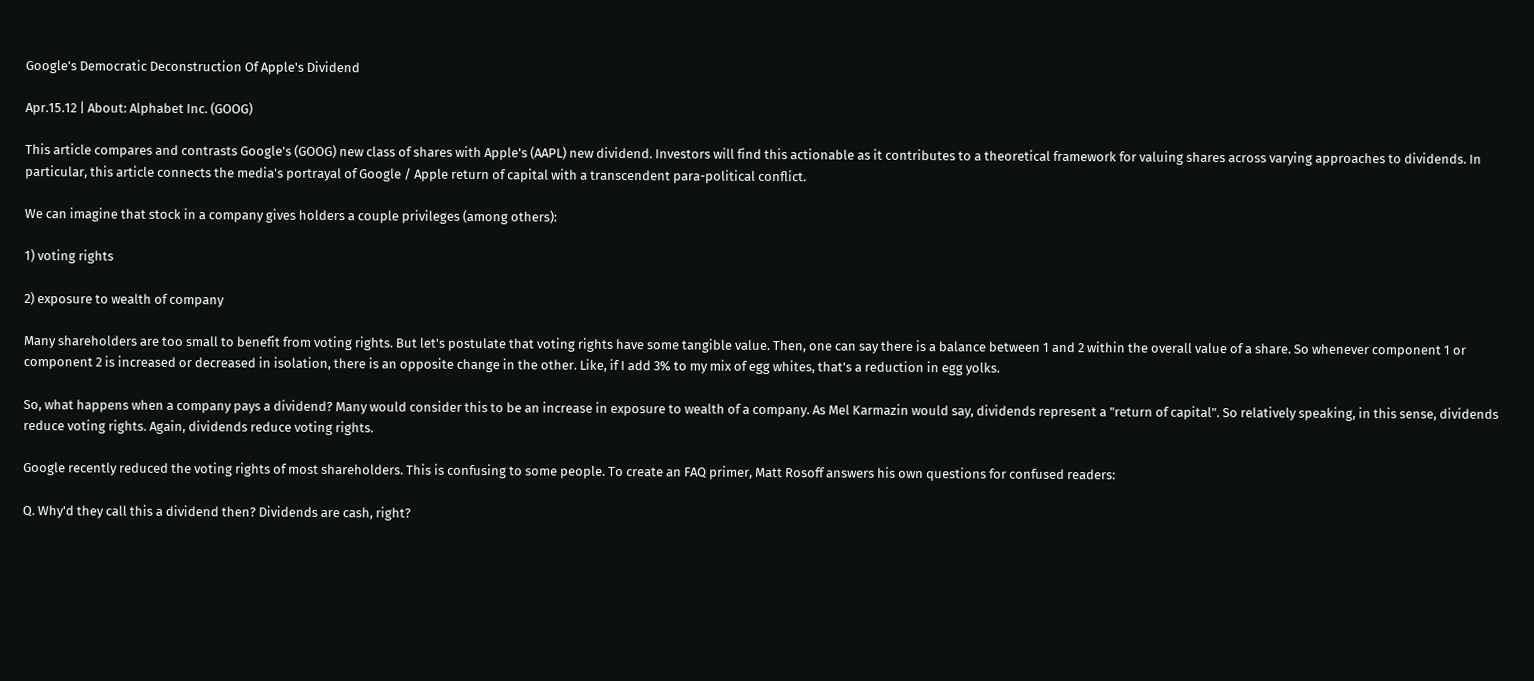Google's Democratic Deconstruction Of Apple's Dividend

Apr.15.12 | About: Alphabet Inc. (GOOG)

This article compares and contrasts Google's (GOOG) new class of shares with Apple's (AAPL) new dividend. Investors will find this actionable as it contributes to a theoretical framework for valuing shares across varying approaches to dividends. In particular, this article connects the media's portrayal of Google / Apple return of capital with a transcendent para-political conflict.

We can imagine that stock in a company gives holders a couple privileges (among others):

1) voting rights

2) exposure to wealth of company

Many shareholders are too small to benefit from voting rights. But let's postulate that voting rights have some tangible value. Then, one can say there is a balance between 1 and 2 within the overall value of a share. So whenever component 1 or component 2 is increased or decreased in isolation, there is an opposite change in the other. Like, if I add 3% to my mix of egg whites, that's a reduction in egg yolks.

So, what happens when a company pays a dividend? Many would consider this to be an increase in exposure to wealth of a company. As Mel Karmazin would say, dividends represent a "return of capital". So relatively speaking, in this sense, dividends reduce voting rights. Again, dividends reduce voting rights.

Google recently reduced the voting rights of most shareholders. This is confusing to some people. To create an FAQ primer, Matt Rosoff answers his own questions for confused readers:

Q. Why'd they call this a dividend then? Dividends are cash, right?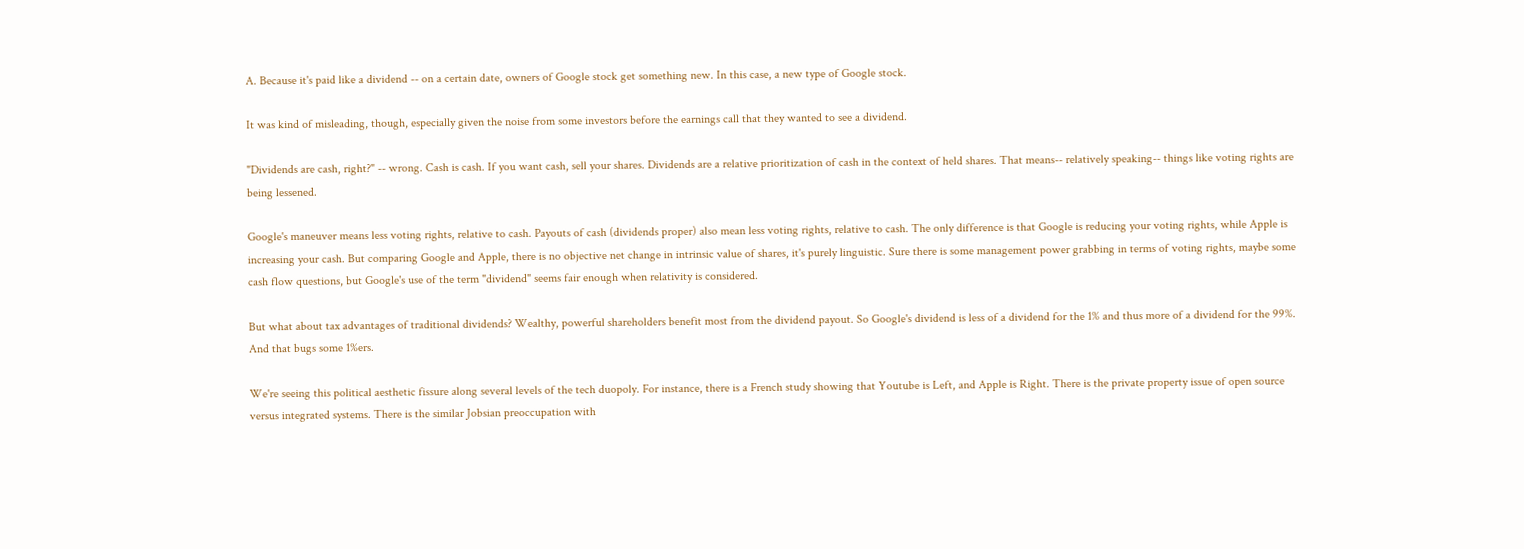A. Because it's paid like a dividend -- on a certain date, owners of Google stock get something new. In this case, a new type of Google stock.

It was kind of misleading, though, especially given the noise from some investors before the earnings call that they wanted to see a dividend.

"Dividends are cash, right?" -- wrong. Cash is cash. If you want cash, sell your shares. Dividends are a relative prioritization of cash in the context of held shares. That means-- relatively speaking-- things like voting rights are being lessened.

Google's maneuver means less voting rights, relative to cash. Payouts of cash (dividends proper) also mean less voting rights, relative to cash. The only difference is that Google is reducing your voting rights, while Apple is increasing your cash. But comparing Google and Apple, there is no objective net change in intrinsic value of shares, it's purely linguistic. Sure there is some management power grabbing in terms of voting rights, maybe some cash flow questions, but Google's use of the term "dividend" seems fair enough when relativity is considered.

But what about tax advantages of traditional dividends? Wealthy, powerful shareholders benefit most from the dividend payout. So Google's dividend is less of a dividend for the 1% and thus more of a dividend for the 99%. And that bugs some 1%ers.

We're seeing this political aesthetic fissure along several levels of the tech duopoly. For instance, there is a French study showing that Youtube is Left, and Apple is Right. There is the private property issue of open source versus integrated systems. There is the similar Jobsian preoccupation with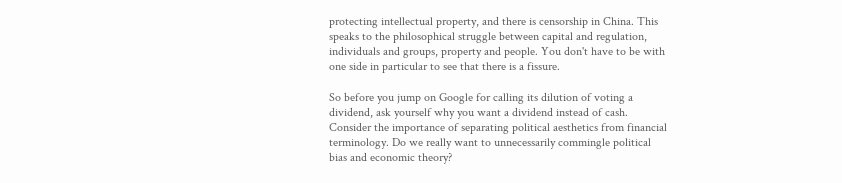protecting intellectual property, and there is censorship in China. This speaks to the philosophical struggle between capital and regulation, individuals and groups, property and people. You don't have to be with one side in particular to see that there is a fissure.

So before you jump on Google for calling its dilution of voting a dividend, ask yourself why you want a dividend instead of cash. Consider the importance of separating political aesthetics from financial terminology. Do we really want to unnecessarily commingle political bias and economic theory?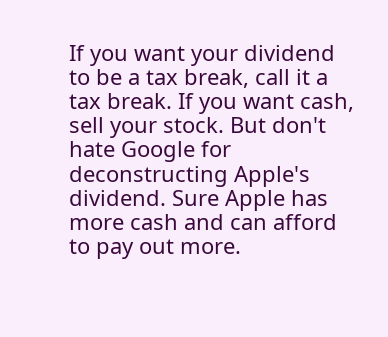If you want your dividend to be a tax break, call it a tax break. If you want cash, sell your stock. But don't hate Google for deconstructing Apple's dividend. Sure Apple has more cash and can afford to pay out more.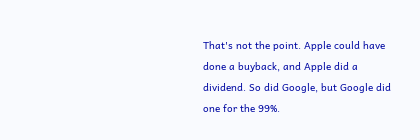That's not the point. Apple could have done a buyback, and Apple did a dividend. So did Google, but Google did one for the 99%.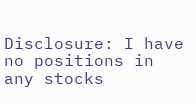Disclosure: I have no positions in any stocks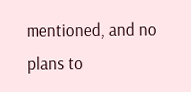mentioned, and no plans to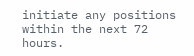initiate any positions within the next 72 hours.